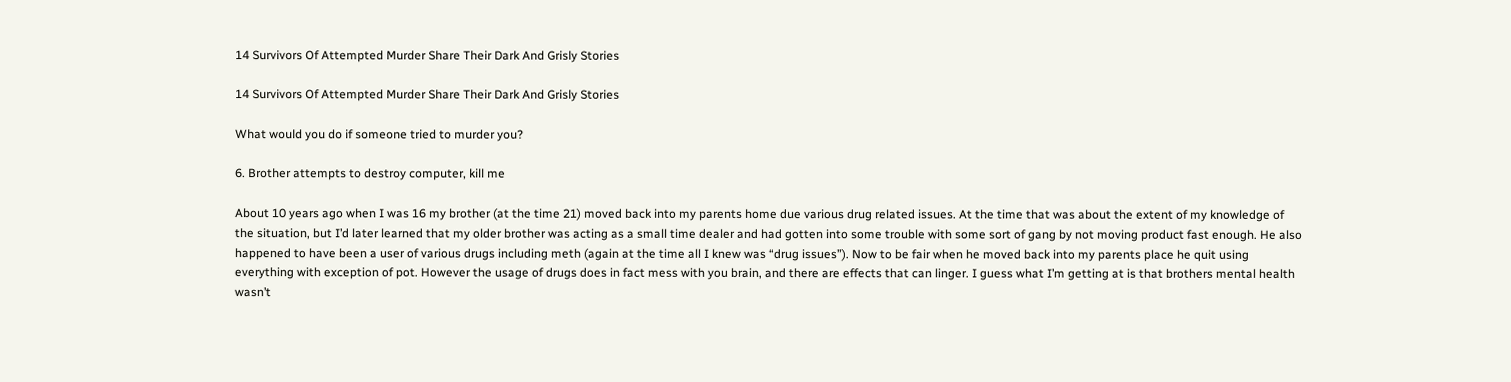14 Survivors Of Attempted Murder Share Their Dark And Grisly Stories

14 Survivors Of Attempted Murder Share Their Dark And Grisly Stories

What would you do if someone tried to murder you?

6. Brother attempts to destroy computer, kill me

About 10 years ago when I was 16 my brother (at the time 21) moved back into my parents home due various drug related issues. At the time that was about the extent of my knowledge of the situation, but I’d later learned that my older brother was acting as a small time dealer and had gotten into some trouble with some sort of gang by not moving product fast enough. He also happened to have been a user of various drugs including meth (again at the time all I knew was “drug issues”). Now to be fair when he moved back into my parents place he quit using everything with exception of pot. However the usage of drugs does in fact mess with you brain, and there are effects that can linger. I guess what I’m getting at is that brothers mental health wasn’t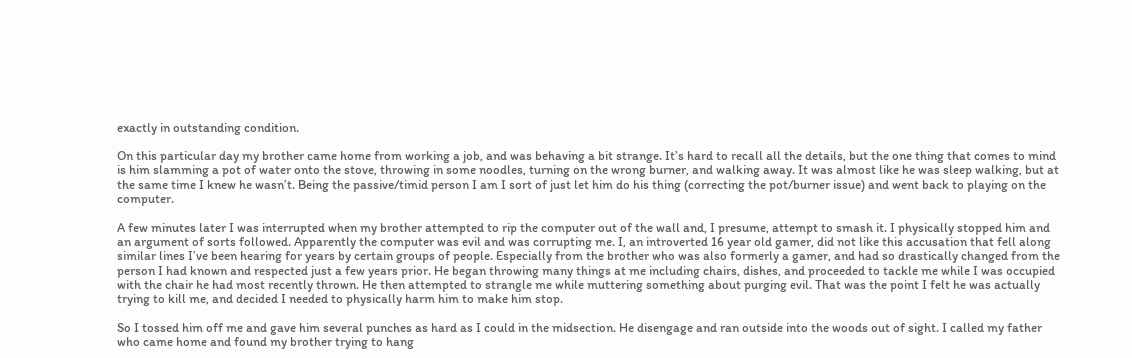exactly in outstanding condition.

On this particular day my brother came home from working a job, and was behaving a bit strange. It’s hard to recall all the details, but the one thing that comes to mind is him slamming a pot of water onto the stove, throwing in some noodles, turning on the wrong burner, and walking away. It was almost like he was sleep walking, but at the same time I knew he wasn’t. Being the passive/timid person I am I sort of just let him do his thing (correcting the pot/burner issue) and went back to playing on the computer.

A few minutes later I was interrupted when my brother attempted to rip the computer out of the wall and, I presume, attempt to smash it. I physically stopped him and an argument of sorts followed. Apparently the computer was evil and was corrupting me. I, an introverted 16 year old gamer, did not like this accusation that fell along similar lines I’ve been hearing for years by certain groups of people. Especially from the brother who was also formerly a gamer, and had so drastically changed from the person I had known and respected just a few years prior. He began throwing many things at me including chairs, dishes, and proceeded to tackle me while I was occupied with the chair he had most recently thrown. He then attempted to strangle me while muttering something about purging evil. That was the point I felt he was actually trying to kill me, and decided I needed to physically harm him to make him stop.

So I tossed him off me and gave him several punches as hard as I could in the midsection. He disengage and ran outside into the woods out of sight. I called my father who came home and found my brother trying to hang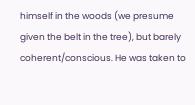himself in the woods (we presume given the belt in the tree), but barely coherent/conscious. He was taken to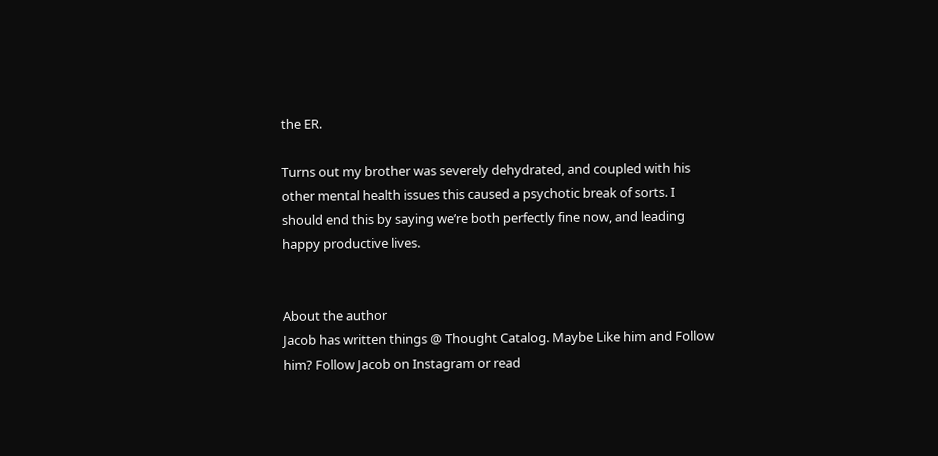the ER.

Turns out my brother was severely dehydrated, and coupled with his other mental health issues this caused a psychotic break of sorts. I should end this by saying we’re both perfectly fine now, and leading happy productive lives.


About the author
Jacob has written things @ Thought Catalog. Maybe Like him and Follow him? Follow Jacob on Instagram or read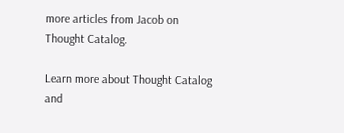more articles from Jacob on Thought Catalog.

Learn more about Thought Catalog and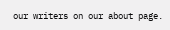our writers on our about page.